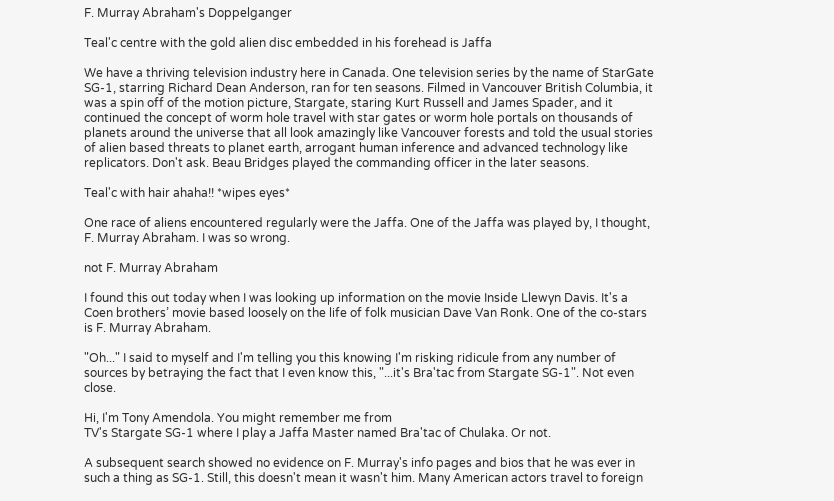F. Murray Abraham's Doppelganger

Teal'c centre with the gold alien disc embedded in his forehead is Jaffa

We have a thriving television industry here in Canada. One television series by the name of StarGate SG-1, starring Richard Dean Anderson, ran for ten seasons. Filmed in Vancouver British Columbia, it was a spin off of the motion picture, Stargate, staring Kurt Russell and James Spader, and it continued the concept of worm hole travel with star gates or worm hole portals on thousands of planets around the universe that all look amazingly like Vancouver forests and told the usual stories of alien based threats to planet earth, arrogant human inference and advanced technology like replicators. Don't ask. Beau Bridges played the commanding officer in the later seasons.

Teal'c with hair ahaha!! *wipes eyes*

One race of aliens encountered regularly were the Jaffa. One of the Jaffa was played by, I thought, F. Murray Abraham. I was so wrong.

not F. Murray Abraham

I found this out today when I was looking up information on the movie Inside Llewyn Davis. It's a Coen brothers’ movie based loosely on the life of folk musician Dave Van Ronk. One of the co-stars is F. Murray Abraham.

"Oh..." I said to myself and I'm telling you this knowing I'm risking ridicule from any number of sources by betraying the fact that I even know this, "...it's Bra'tac from Stargate SG-1". Not even close.

Hi, I'm Tony Amendola. You might remember me from
TV's Stargate SG-1 where I play a Jaffa Master named Bra'tac of Chulaka. Or not.

A subsequent search showed no evidence on F. Murray's info pages and bios that he was ever in such a thing as SG-1. Still, this doesn't mean it wasn't him. Many American actors travel to foreign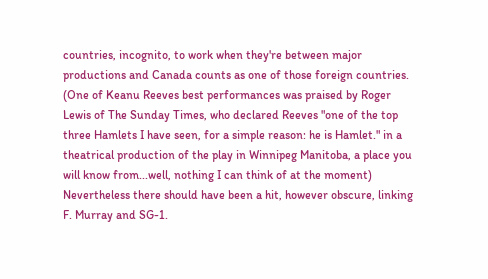countries, incognito, to work when they're between major productions and Canada counts as one of those foreign countries. (One of Keanu Reeves best performances was praised by Roger Lewis of The Sunday Times, who declared Reeves "one of the top three Hamlets I have seen, for a simple reason: he is Hamlet." in a theatrical production of the play in Winnipeg Manitoba, a place you will know from...well, nothing I can think of at the moment) Nevertheless there should have been a hit, however obscure, linking F. Murray and SG-1.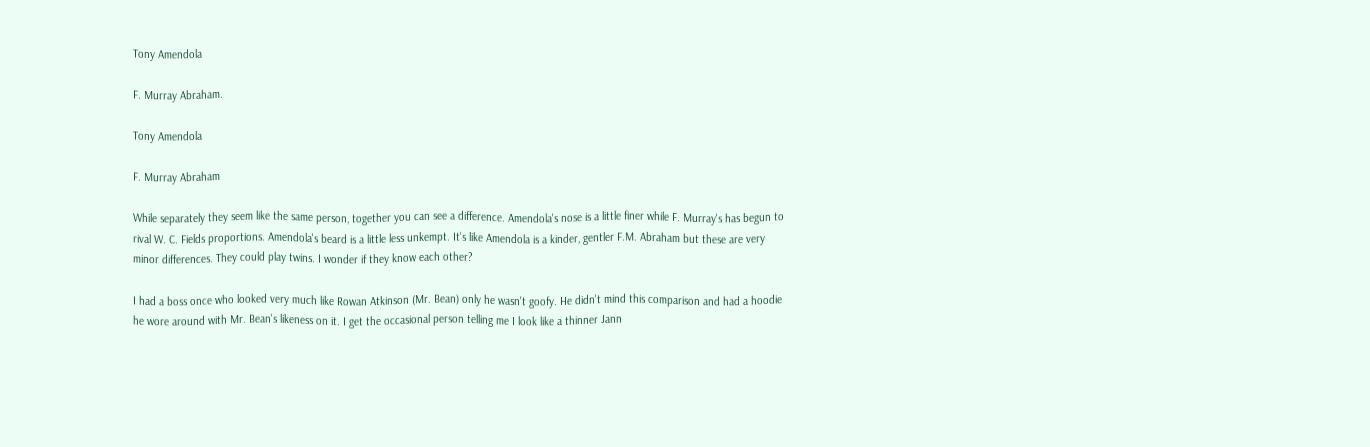Tony Amendola

F. Murray Abraham.

Tony Amendola

F. Murray Abraham

While separately they seem like the same person, together you can see a difference. Amendola's nose is a little finer while F. Murray's has begun to rival W. C. Fields proportions. Amendola's beard is a little less unkempt. It's like Amendola is a kinder, gentler F.M. Abraham but these are very minor differences. They could play twins. I wonder if they know each other?

I had a boss once who looked very much like Rowan Atkinson (Mr. Bean) only he wasn't goofy. He didn't mind this comparison and had a hoodie he wore around with Mr. Bean's likeness on it. I get the occasional person telling me I look like a thinner Jann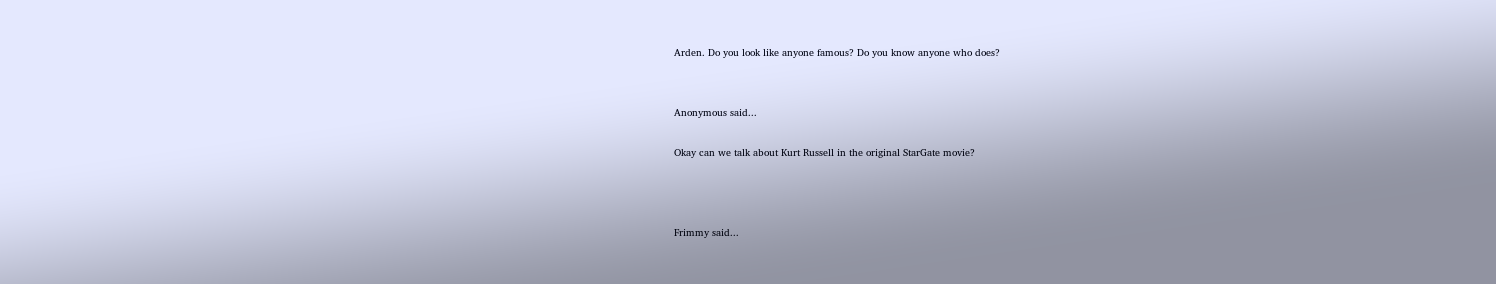Arden. Do you look like anyone famous? Do you know anyone who does?


Anonymous said...

Okay can we talk about Kurt Russell in the original StarGate movie?



Frimmy said...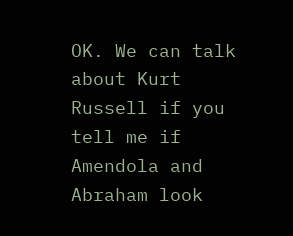OK. We can talk about Kurt Russell if you tell me if Amendola and Abraham look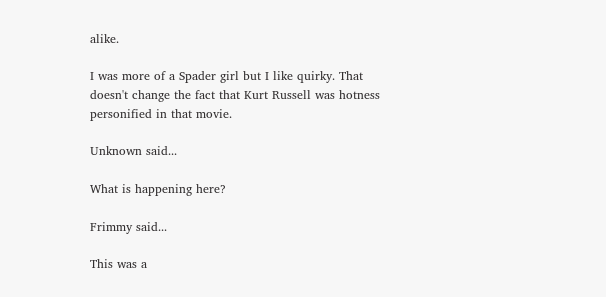alike.

I was more of a Spader girl but I like quirky. That doesn't change the fact that Kurt Russell was hotness personified in that movie.

Unknown said...

What is happening here?

Frimmy said...

This was a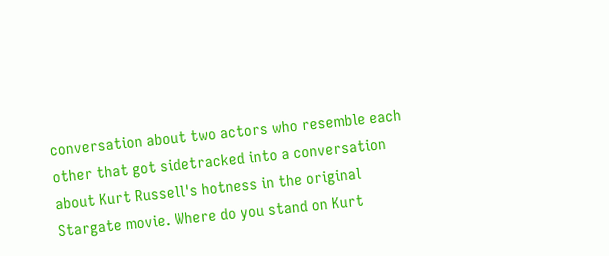conversation about two actors who resemble each other that got sidetracked into a conversation about Kurt Russell's hotness in the original Stargate movie. Where do you stand on Kurt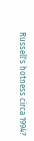Russell's hotness circa 1994?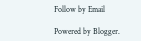Follow by Email

Powered by Blogger.